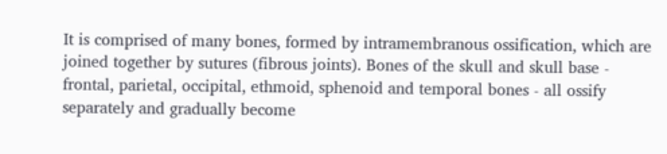It is comprised of many bones, formed by intramembranous ossification, which are joined together by sutures (fibrous joints). Bones of the skull and skull base - frontal, parietal, occipital, ethmoid, sphenoid and temporal bones - all ossify separately and gradually become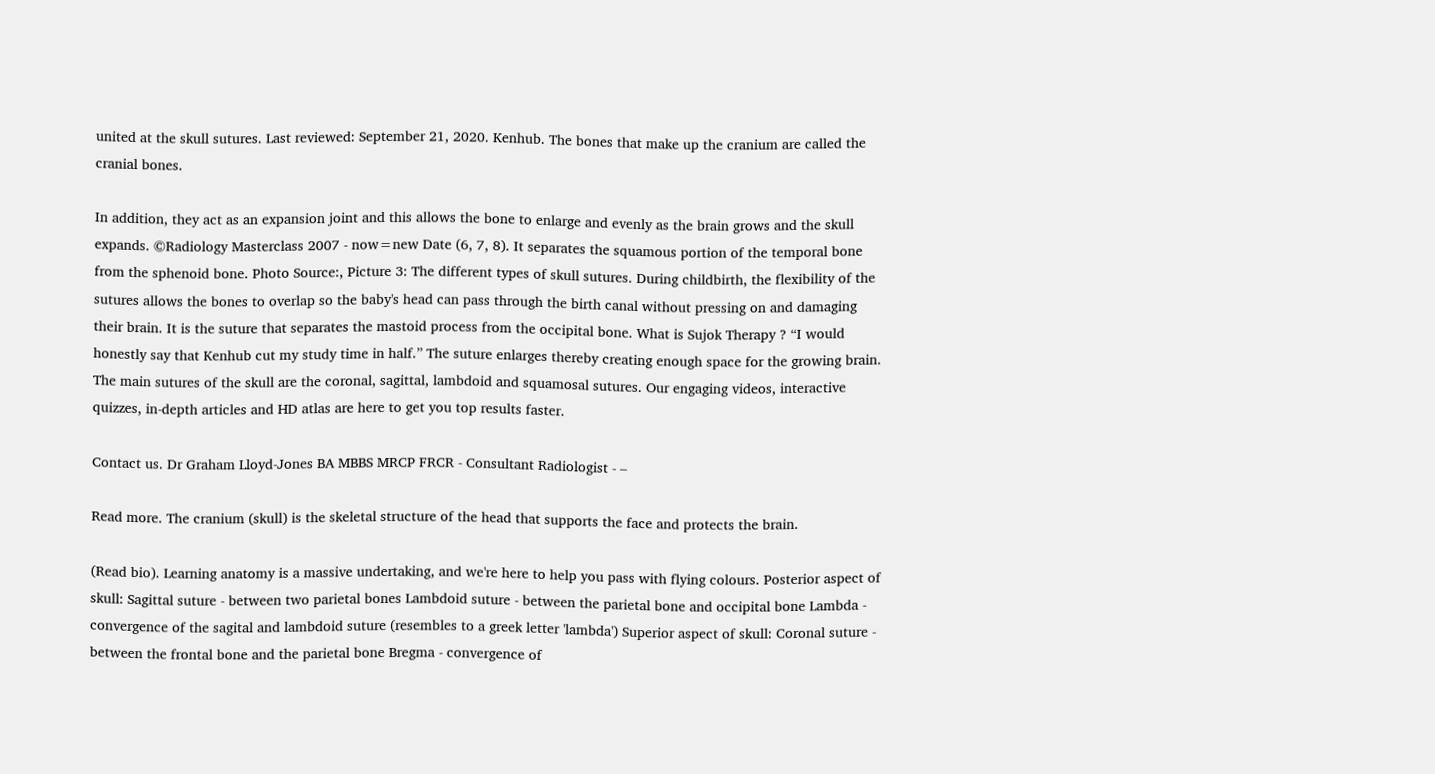united at the skull sutures. Last reviewed: September 21, 2020. Kenhub. The bones that make up the cranium are called the cranial bones.

In addition, they act as an expansion joint and this allows the bone to enlarge and evenly as the brain grows and the skull expands. ©Radiology Masterclass 2007 - now=new Date (6, 7, 8). It separates the squamous portion of the temporal bone from the sphenoid bone. Photo Source:, Picture 3: The different types of skull sutures. During childbirth, the flexibility of the sutures allows the bones to overlap so the baby's head can pass through the birth canal without pressing on and damaging their brain. It is the suture that separates the mastoid process from the occipital bone. What is Sujok Therapy ? “I would honestly say that Kenhub cut my study time in half.” The suture enlarges thereby creating enough space for the growing brain. The main sutures of the skull are the coronal, sagittal, lambdoid and squamosal sutures. Our engaging videos, interactive quizzes, in-depth articles and HD atlas are here to get you top results faster.

Contact us. Dr Graham Lloyd-Jones BA MBBS MRCP FRCR - Consultant Radiologist - –

Read more. The cranium (skull) is the skeletal structure of the head that supports the face and protects the brain.

(Read bio). Learning anatomy is a massive undertaking, and we're here to help you pass with flying colours. Posterior aspect of skull: Sagittal suture - between two parietal bones Lambdoid suture - between the parietal bone and occipital bone Lambda - convergence of the sagital and lambdoid suture (resembles to a greek letter 'lambda') Superior aspect of skull: Coronal suture - between the frontal bone and the parietal bone Bregma - convergence of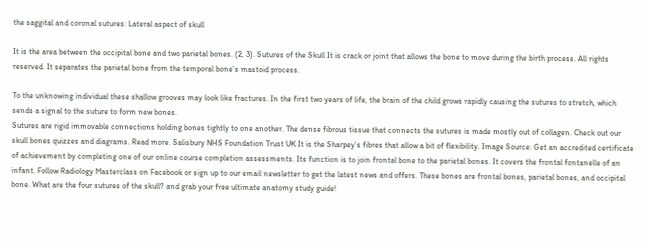the saggital and coronal sutures: Lateral aspect of skull

It is the area between the occipital bone and two parietal bones. (2, 3). Sutures of the Skull It is crack or joint that allows the bone to move during the birth process. All rights reserved. It separates the parietal bone from the temporal bone’s mastoid process.

To the unknowing individual these shallow grooves may look like fractures. In the first two years of life, the brain of the child grows rapidly causing the sutures to stretch, which sends a signal to the suture to form new bones.
Sutures are rigid immovable connections holding bones tightly to one another. The dense fibrous tissue that connects the sutures is made mostly out of collagen. Check out our skull bones quizzes and diagrams. Read more. Salisbury NHS Foundation Trust UK It is the Sharpey’s fibres that allow a bit of flexibility. Image Source: Get an accredited certificate of achievement by completing one of our online course completion assessments. Its function is to join frontal bone to the parietal bones. It covers the frontal fontanelle of an infant. Follow Radiology Masterclass on Facebook or sign up to our email newsletter to get the latest news and offers. These bones are frontal bones, parietal bones, and occipital bone. What are the four sutures of the skull? and grab your free ultimate anatomy study guide!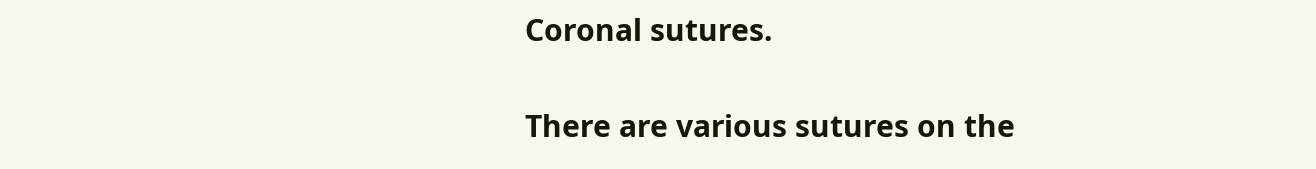Coronal sutures.

There are various sutures on the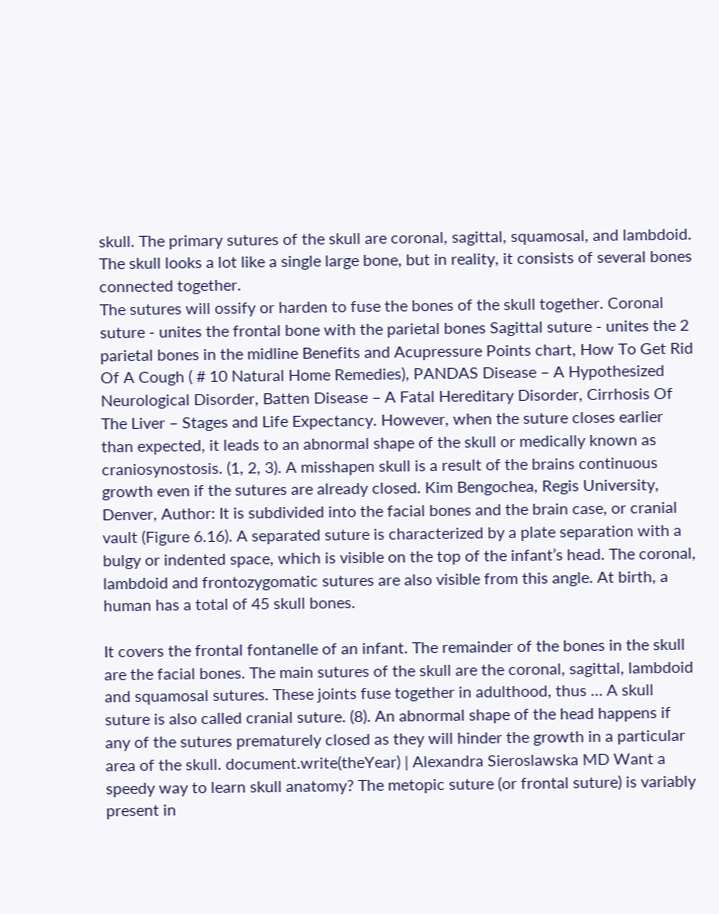skull. The primary sutures of the skull are coronal, sagittal, squamosal, and lambdoid. The skull looks a lot like a single large bone, but in reality, it consists of several bones connected together.
The sutures will ossify or harden to fuse the bones of the skull together. Coronal suture - unites the frontal bone with the parietal bones Sagittal suture - unites the 2 parietal bones in the midline Benefits and Acupressure Points chart, How To Get Rid Of A Cough ( # 10 Natural Home Remedies), PANDAS Disease – A Hypothesized Neurological Disorder, Batten Disease – A Fatal Hereditary Disorder, Cirrhosis Of The Liver – Stages and Life Expectancy. However, when the suture closes earlier than expected, it leads to an abnormal shape of the skull or medically known as craniosynostosis. (1, 2, 3). A misshapen skull is a result of the brains continuous growth even if the sutures are already closed. Kim Bengochea, Regis University, Denver, Author: It is subdivided into the facial bones and the brain case, or cranial vault (Figure 6.16). A separated suture is characterized by a plate separation with a bulgy or indented space, which is visible on the top of the infant’s head. The coronal, lambdoid and frontozygomatic sutures are also visible from this angle. At birth, a human has a total of 45 skull bones.

It covers the frontal fontanelle of an infant. The remainder of the bones in the skull are the facial bones. The main sutures of the skull are the coronal, sagittal, lambdoid and squamosal sutures. These joints fuse together in adulthood, thus … A skull suture is also called cranial suture. (8). An abnormal shape of the head happens if any of the sutures prematurely closed as they will hinder the growth in a particular area of the skull. document.write(theYear) | Alexandra Sieroslawska MD Want a speedy way to learn skull anatomy? The metopic suture (or frontal suture) is variably present in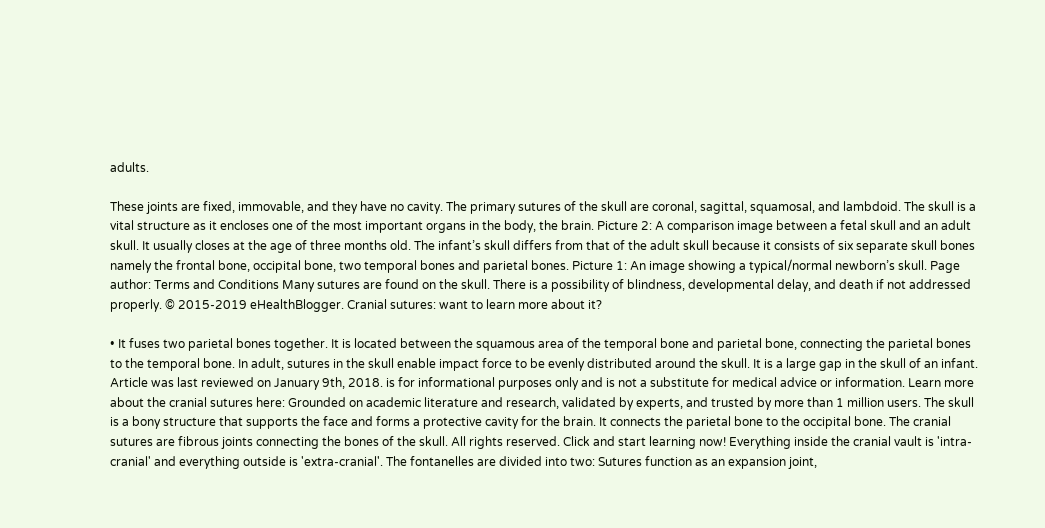adults.

These joints are fixed, immovable, and they have no cavity. The primary sutures of the skull are coronal, sagittal, squamosal, and lambdoid. The skull is a vital structure as it encloses one of the most important organs in the body, the brain. Picture 2: A comparison image between a fetal skull and an adult skull. It usually closes at the age of three months old. The infant’s skull differs from that of the adult skull because it consists of six separate skull bones namely the frontal bone, occipital bone, two temporal bones and parietal bones. Picture 1: An image showing a typical/normal newborn’s skull. Page author: Terms and Conditions Many sutures are found on the skull. There is a possibility of blindness, developmental delay, and death if not addressed properly. © 2015-2019 eHealthBlogger. Cranial sutures: want to learn more about it?

• It fuses two parietal bones together. It is located between the squamous area of the temporal bone and parietal bone, connecting the parietal bones to the temporal bone. In adult, sutures in the skull enable impact force to be evenly distributed around the skull. It is a large gap in the skull of an infant. Article was last reviewed on January 9th, 2018. is for informational purposes only and is not a substitute for medical advice or information. Learn more about the cranial sutures here: Grounded on academic literature and research, validated by experts, and trusted by more than 1 million users. The skull is a bony structure that supports the face and forms a protective cavity for the brain. It connects the parietal bone to the occipital bone. The cranial sutures are fibrous joints connecting the bones of the skull. All rights reserved. Click and start learning now! Everything inside the cranial vault is 'intra-cranial' and everything outside is 'extra-cranial'. The fontanelles are divided into two: Sutures function as an expansion joint,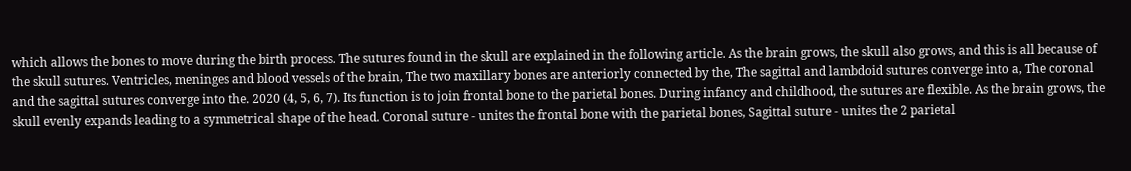which allows the bones to move during the birth process. The sutures found in the skull are explained in the following article. As the brain grows, the skull also grows, and this is all because of the skull sutures. Ventricles, meninges and blood vessels of the brain, The two maxillary bones are anteriorly connected by the, The sagittal and lambdoid sutures converge into a, The coronal and the sagittal sutures converge into the. 2020 (4, 5, 6, 7). Its function is to join frontal bone to the parietal bones. During infancy and childhood, the sutures are flexible. As the brain grows, the skull evenly expands leading to a symmetrical shape of the head. Coronal suture - unites the frontal bone with the parietal bones, Sagittal suture - unites the 2 parietal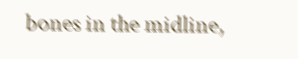bones in the midline,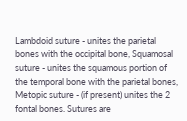Lambdoid suture - unites the parietal bones with the occipital bone, Squamosal suture - unites the squamous portion of the temporal bone with the parietal bones, Metopic suture - (if present) unites the 2 fontal bones. Sutures are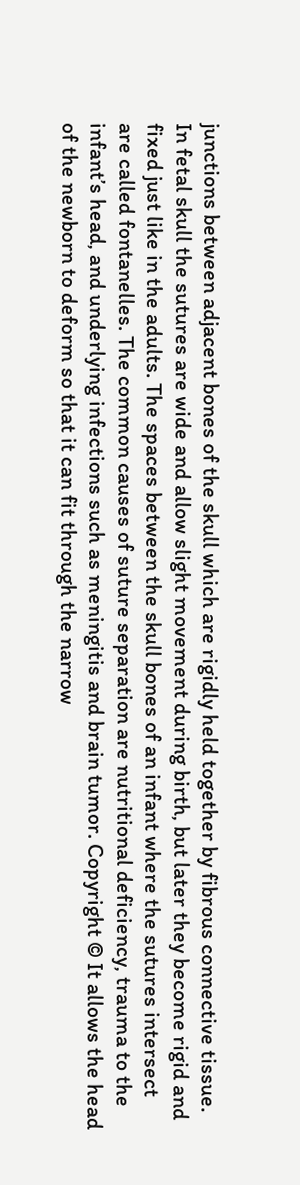junctions between adjacent bones of the skull which are rigidly held together by fibrous connective tissue. In fetal skull the sutures are wide and allow slight movement during birth, but later they become rigid and fixed just like in the adults. The spaces between the skull bones of an infant where the sutures intersect are called fontanelles. The common causes of suture separation are nutritional deficiency, trauma to the infant’s head, and underlying infections such as meningitis and brain tumor. Copyright © It allows the head of the newborn to deform so that it can fit through the narrow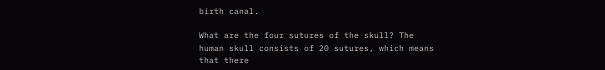birth canal.

What are the four sutures of the skull? The human skull consists of 20 sutures, which means that there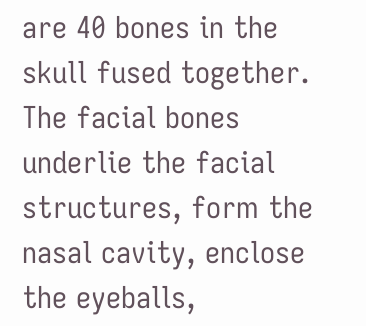are 40 bones in the skull fused together. The facial bones underlie the facial structures, form the nasal cavity, enclose the eyeballs,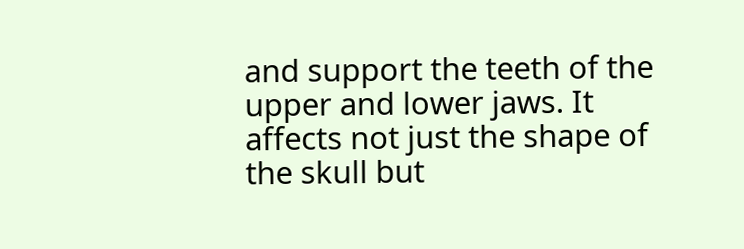and support the teeth of the upper and lower jaws. It affects not just the shape of the skull but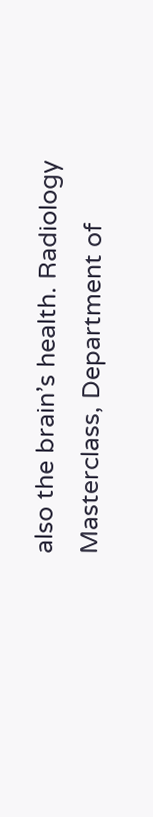also the brain’s health. Radiology Masterclass, Department of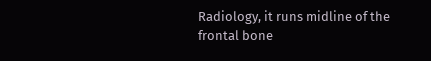Radiology, it runs midline of the frontal bone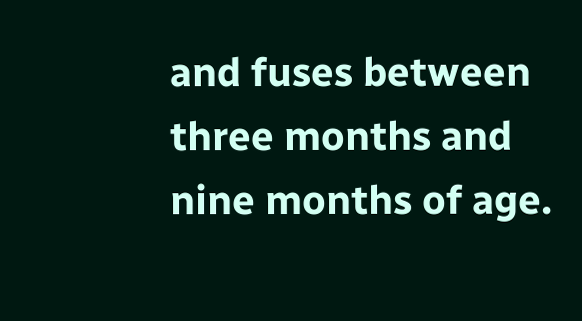and fuses between three months and nine months of age.